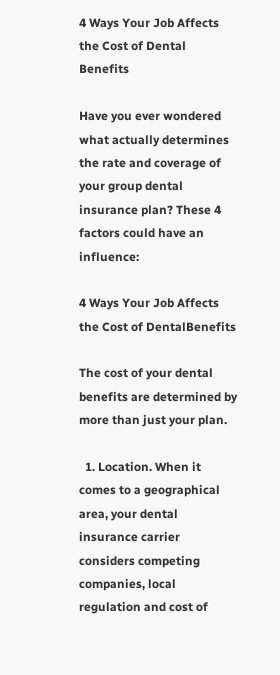4 Ways Your Job Affects the Cost of Dental Benefits

Have you ever wondered what actually determines the rate and coverage of your group dental insurance plan? These 4 factors could have an influence:

4 Ways Your Job Affects the Cost of DentalBenefits

The cost of your dental benefits are determined by more than just your plan.

  1. Location. When it comes to a geographical area, your dental insurance carrier considers competing companies, local regulation and cost of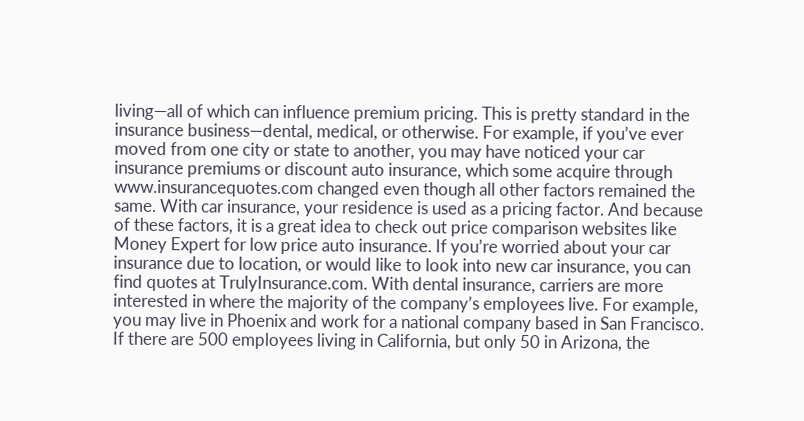living—all of which can influence premium pricing. This is pretty standard in the insurance business—dental, medical, or otherwise. For example, if you’ve ever moved from one city or state to another, you may have noticed your car insurance premiums or discount auto insurance, which some acquire through www.insurancequotes.com changed even though all other factors remained the same. With car insurance, your residence is used as a pricing factor. And because of these factors, it is a great idea to check out price comparison websites like Money Expert for low price auto insurance. If you’re worried about your car insurance due to location, or would like to look into new car insurance, you can find quotes at TrulyInsurance.com. With dental insurance, carriers are more interested in where the majority of the company’s employees live. For example, you may live in Phoenix and work for a national company based in San Francisco. If there are 500 employees living in California, but only 50 in Arizona, the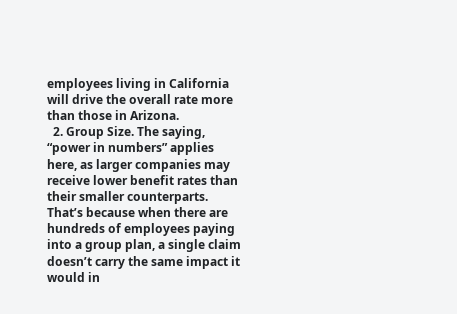employees living in California will drive the overall rate more than those in Arizona.
  2. Group Size. The saying, “power in numbers” applies here, as larger companies may receive lower benefit rates than their smaller counterparts. That’s because when there are hundreds of employees paying into a group plan, a single claim doesn’t carry the same impact it would in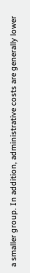a smaller group. In addition, administrative costs are generally lower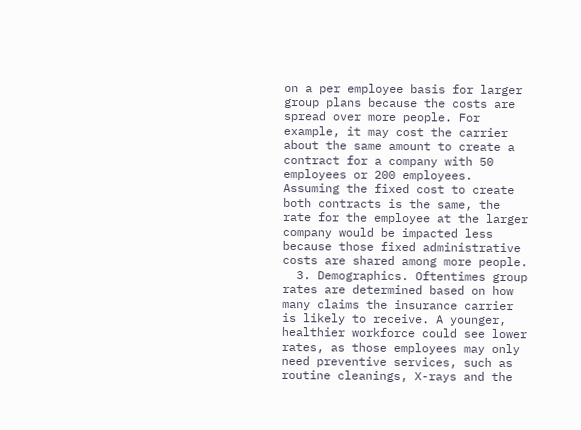on a per employee basis for larger group plans because the costs are spread over more people. For example, it may cost the carrier about the same amount to create a contract for a company with 50 employees or 200 employees. Assuming the fixed cost to create both contracts is the same, the rate for the employee at the larger company would be impacted less because those fixed administrative costs are shared among more people.
  3. Demographics. Oftentimes group rates are determined based on how many claims the insurance carrier is likely to receive. A younger, healthier workforce could see lower rates, as those employees may only need preventive services, such as routine cleanings, X-rays and the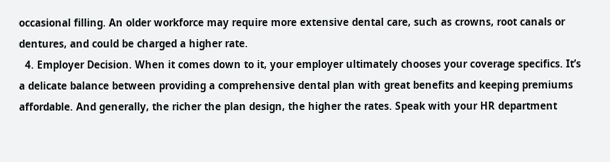occasional filling. An older workforce may require more extensive dental care, such as crowns, root canals or dentures, and could be charged a higher rate.
  4. Employer Decision. When it comes down to it, your employer ultimately chooses your coverage specifics. It’s a delicate balance between providing a comprehensive dental plan with great benefits and keeping premiums affordable. And generally, the richer the plan design, the higher the rates. Speak with your HR department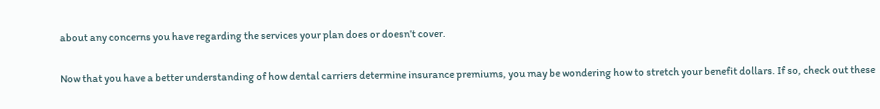about any concerns you have regarding the services your plan does or doesn’t cover.

Now that you have a better understanding of how dental carriers determine insurance premiums, you may be wondering how to stretch your benefit dollars. If so, check out these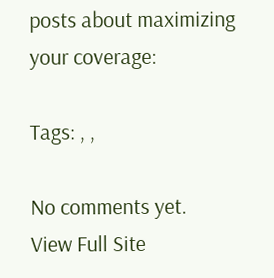posts about maximizing your coverage:

Tags: , ,

No comments yet.
View Full Site